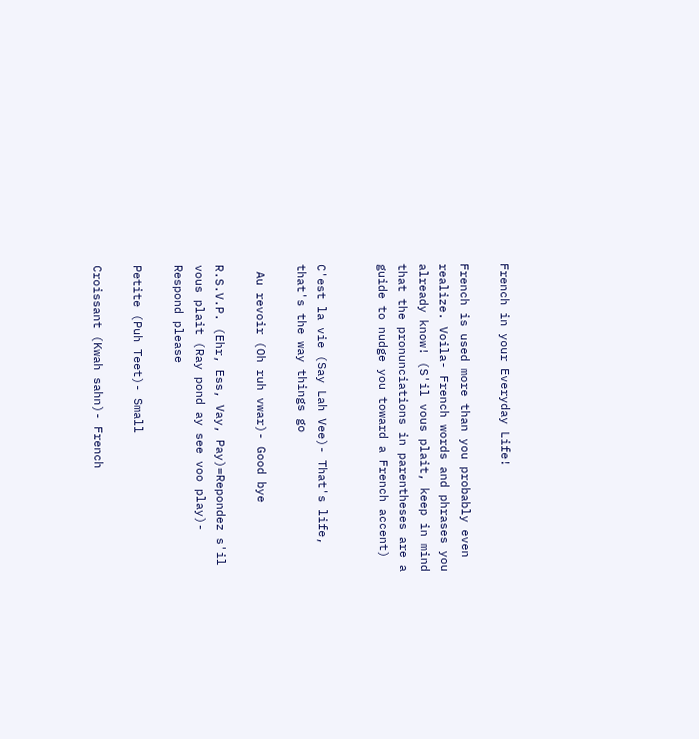French in your Everyday Life!

French is used more than you probably even realize. Voila- French words and phrases you already know! (S'il vous plait, keep in mind that the pronunciations in parentheses are a guide to nudge you toward a French accent)


C'est la vie (Say Lah Vee)- That's life, that's the way things go

 Au revoir (Oh ruh vwar)- Good bye

R.S.V.P. (Ehr, Ess, Vay, Pay)=Repondez s'il vous plait (Ray pond ay see voo play)- Respond please

Petite (Puh Teet)- Small

Croissant (Kwah sahn)- French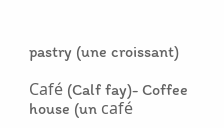pastry (une croissant)

Café (Calf fay)- Coffee house (un café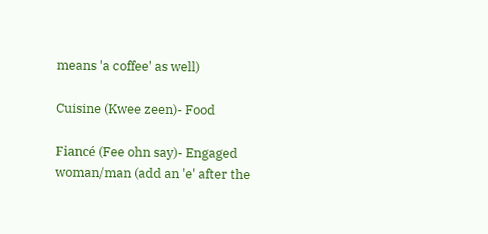means 'a coffee' as well)

Cuisine (Kwee zeen)- Food

Fiancé (Fee ohn say)- Engaged woman/man (add an 'e' after the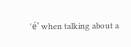'é' when talking about a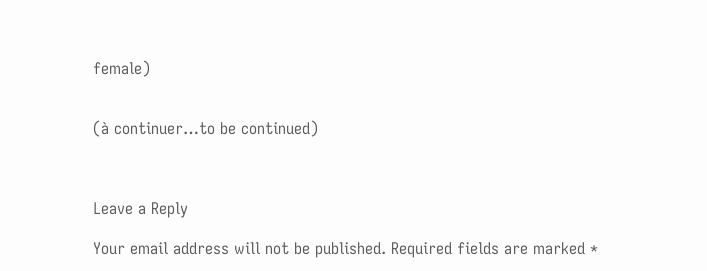female)


(à continuer…to be continued)



Leave a Reply

Your email address will not be published. Required fields are marked *